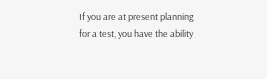If you are at present planning for a test, you have the ability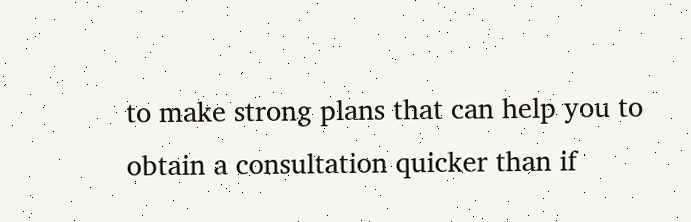to make strong plans that can help you to obtain a consultation quicker than if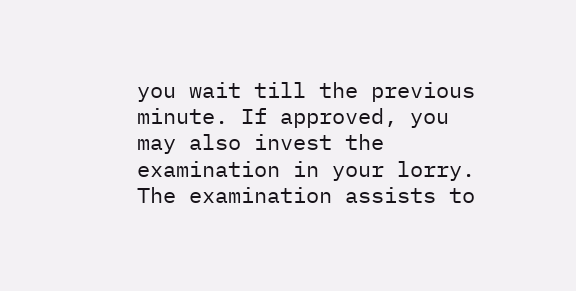you wait till the previous minute. If approved, you may also invest the examination in your lorry. The examination assists to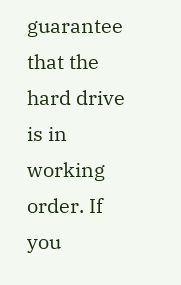guarantee that the hard drive is in working order. If you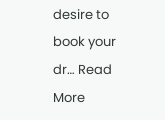desire to book your dr… Read More